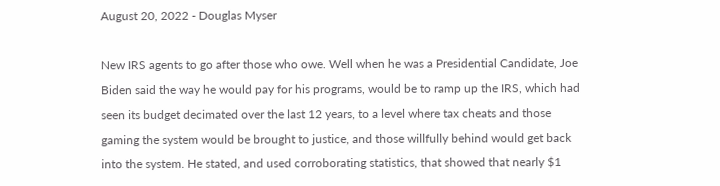August 20, 2022 - Douglas Myser

New IRS agents to go after those who owe. Well when he was a Presidential Candidate, Joe Biden said the way he would pay for his programs, would be to ramp up the IRS, which had seen its budget decimated over the last 12 years, to a level where tax cheats and those gaming the system would be brought to justice, and those willfully behind would get back into the system. He stated, and used corroborating statistics, that showed that nearly $1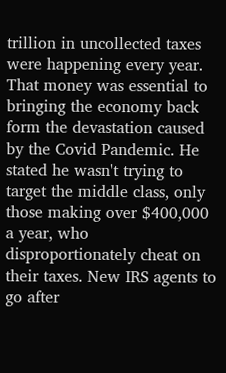trillion in uncollected taxes were happening every year. That money was essential to bringing the economy back form the devastation caused by the Covid Pandemic. He stated he wasn't trying to target the middle class, only those making over $400,000 a year, who disproportionately cheat on their taxes. New IRS agents to go after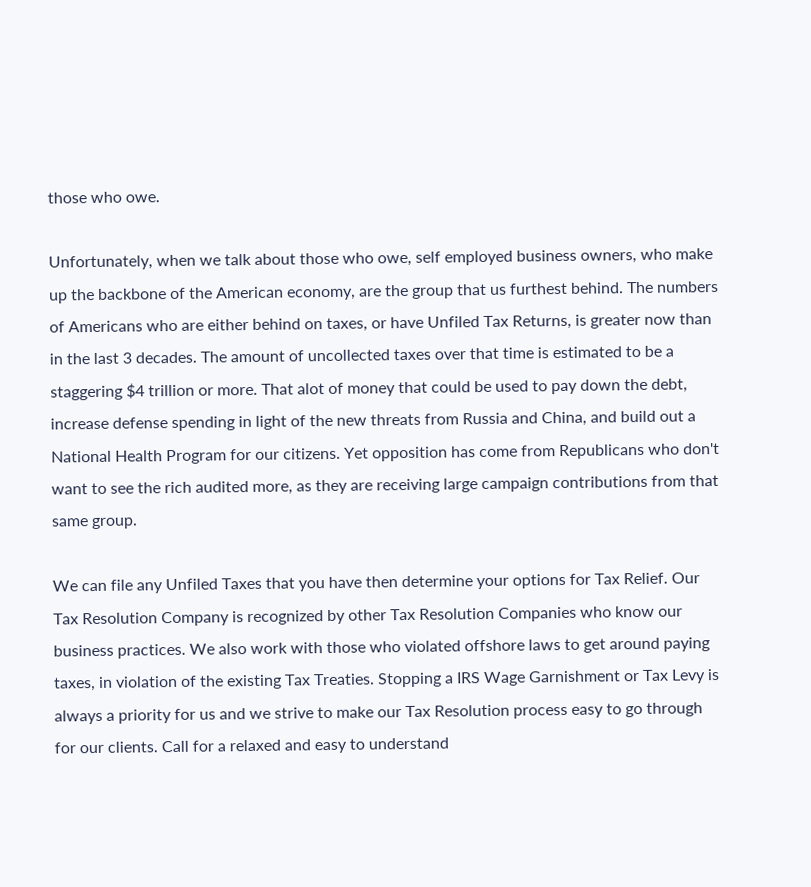those who owe.

Unfortunately, when we talk about those who owe, self employed business owners, who make up the backbone of the American economy, are the group that us furthest behind. The numbers of Americans who are either behind on taxes, or have Unfiled Tax Returns, is greater now than in the last 3 decades. The amount of uncollected taxes over that time is estimated to be a staggering $4 trillion or more. That alot of money that could be used to pay down the debt, increase defense spending in light of the new threats from Russia and China, and build out a National Health Program for our citizens. Yet opposition has come from Republicans who don't want to see the rich audited more, as they are receiving large campaign contributions from that same group.

We can file any Unfiled Taxes that you have then determine your options for Tax Relief. Our Tax Resolution Company is recognized by other Tax Resolution Companies who know our business practices. We also work with those who violated offshore laws to get around paying taxes, in violation of the existing Tax Treaties. Stopping a IRS Wage Garnishment or Tax Levy is always a priority for us and we strive to make our Tax Resolution process easy to go through for our clients. Call for a relaxed and easy to understand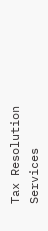Tax Resolution Services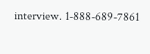interview. 1-888-689-7861